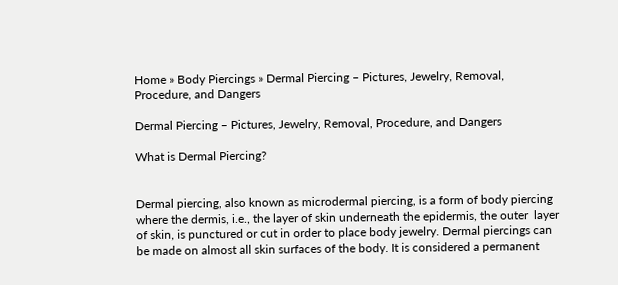Home » Body Piercings » Dermal Piercing – Pictures, Jewelry, Removal, Procedure, and Dangers

Dermal Piercing – Pictures, Jewelry, Removal, Procedure, and Dangers

What is Dermal Piercing?


Dermal piercing, also known as microdermal piercing, is a form of body piercing where the dermis, i.e., the layer of skin underneath the epidermis, the outer  layer of skin, is punctured or cut in order to place body jewelry. Dermal piercings can be made on almost all skin surfaces of the body. It is considered a permanent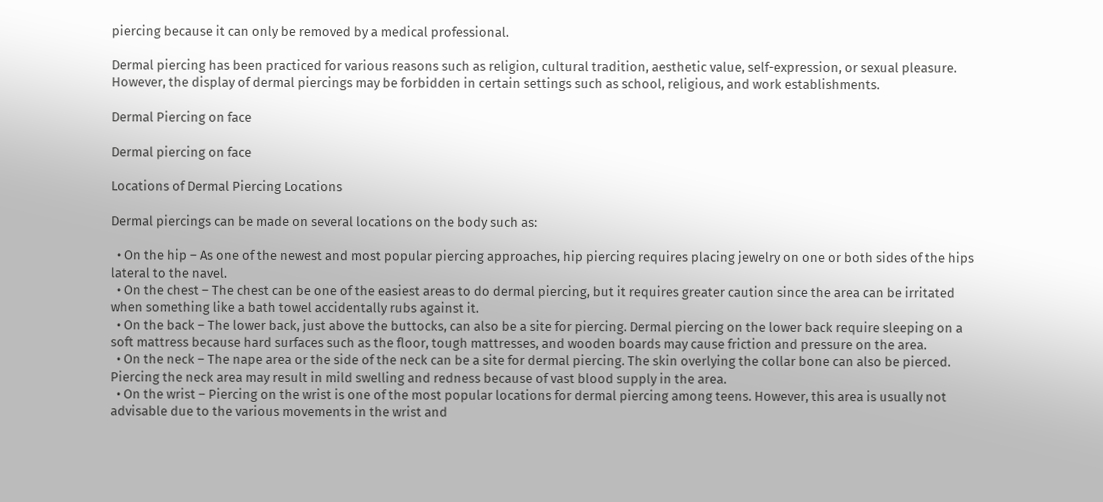piercing because it can only be removed by a medical professional.

Dermal piercing has been practiced for various reasons such as religion, cultural tradition, aesthetic value, self-expression, or sexual pleasure. However, the display of dermal piercings may be forbidden in certain settings such as school, religious, and work establishments.

Dermal Piercing on face

Dermal piercing on face

Locations of Dermal Piercing Locations

Dermal piercings can be made on several locations on the body such as:

  • On the hip – As one of the newest and most popular piercing approaches, hip piercing requires placing jewelry on one or both sides of the hips lateral to the navel.
  • On the chest – The chest can be one of the easiest areas to do dermal piercing, but it requires greater caution since the area can be irritated when something like a bath towel accidentally rubs against it.
  • On the back – The lower back, just above the buttocks, can also be a site for piercing. Dermal piercing on the lower back require sleeping on a soft mattress because hard surfaces such as the floor, tough mattresses, and wooden boards may cause friction and pressure on the area.
  • On the neck – The nape area or the side of the neck can be a site for dermal piercing. The skin overlying the collar bone can also be pierced. Piercing the neck area may result in mild swelling and redness because of vast blood supply in the area.
  • On the wrist – Piercing on the wrist is one of the most popular locations for dermal piercing among teens. However, this area is usually not advisable due to the various movements in the wrist and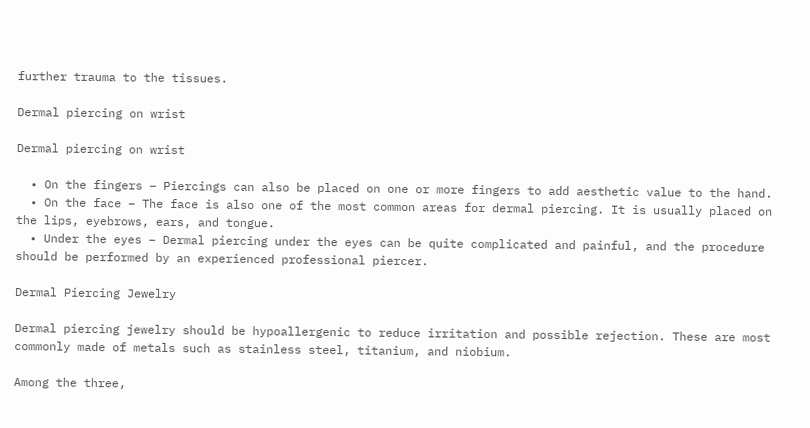further trauma to the tissues.

Dermal piercing on wrist

Dermal piercing on wrist

  • On the fingers – Piercings can also be placed on one or more fingers to add aesthetic value to the hand.
  • On the face – The face is also one of the most common areas for dermal piercing. It is usually placed on the lips, eyebrows, ears, and tongue.
  • Under the eyes – Dermal piercing under the eyes can be quite complicated and painful, and the procedure should be performed by an experienced professional piercer.

Dermal Piercing Jewelry

Dermal piercing jewelry should be hypoallergenic to reduce irritation and possible rejection. These are most commonly made of metals such as stainless steel, titanium, and niobium.

Among the three,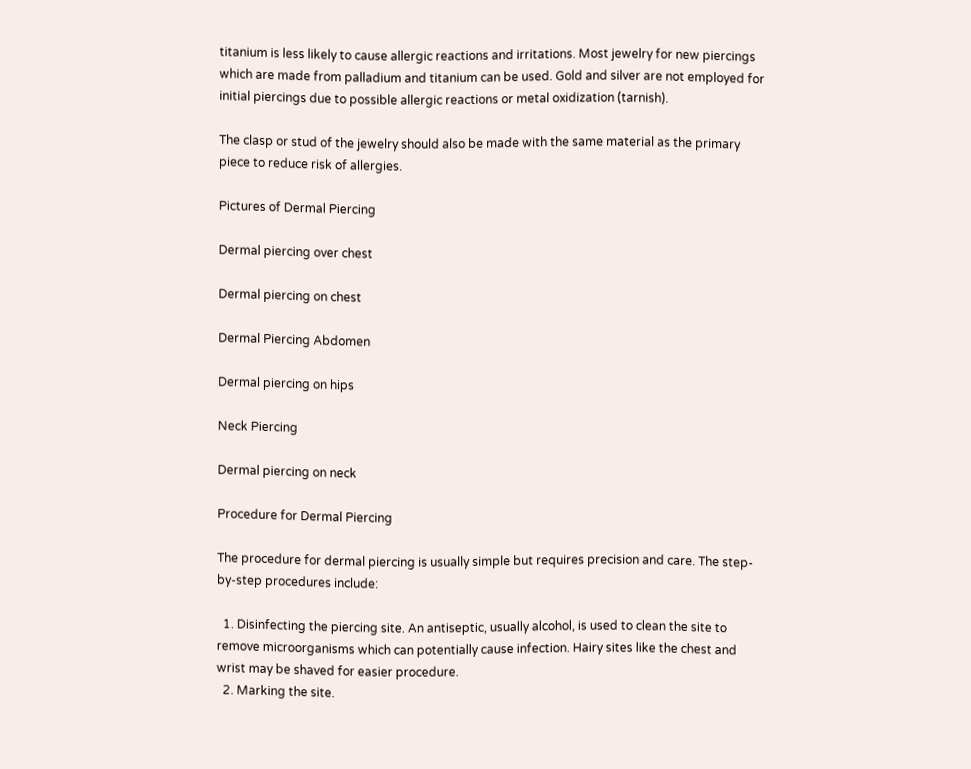titanium is less likely to cause allergic reactions and irritations. Most jewelry for new piercings which are made from palladium and titanium can be used. Gold and silver are not employed for initial piercings due to possible allergic reactions or metal oxidization (tarnish).

The clasp or stud of the jewelry should also be made with the same material as the primary piece to reduce risk of allergies.

Pictures of Dermal Piercing

Dermal piercing over chest

Dermal piercing on chest

Dermal Piercing Abdomen

Dermal piercing on hips

Neck Piercing

Dermal piercing on neck

Procedure for Dermal Piercing

The procedure for dermal piercing is usually simple but requires precision and care. The step-by-step procedures include:

  1. Disinfecting the piercing site. An antiseptic, usually alcohol, is used to clean the site to remove microorganisms which can potentially cause infection. Hairy sites like the chest and wrist may be shaved for easier procedure.
  2. Marking the site.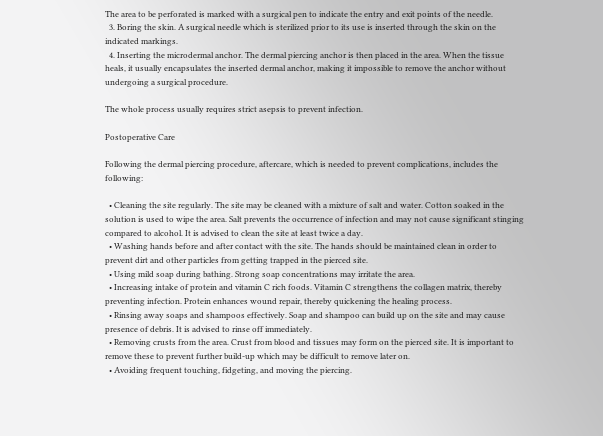The area to be perforated is marked with a surgical pen to indicate the entry and exit points of the needle.
  3. Boring the skin. A surgical needle which is sterilized prior to its use is inserted through the skin on the indicated markings.
  4. Inserting the microdermal anchor. The dermal piercing anchor is then placed in the area. When the tissue heals, it usually encapsulates the inserted dermal anchor, making it impossible to remove the anchor without undergoing a surgical procedure.

The whole process usually requires strict asepsis to prevent infection.

Postoperative Care

Following the dermal piercing procedure, aftercare, which is needed to prevent complications, includes the following:

  • Cleaning the site regularly. The site may be cleaned with a mixture of salt and water. Cotton soaked in the solution is used to wipe the area. Salt prevents the occurrence of infection and may not cause significant stinging compared to alcohol. It is advised to clean the site at least twice a day.
  • Washing hands before and after contact with the site. The hands should be maintained clean in order to prevent dirt and other particles from getting trapped in the pierced site.
  • Using mild soap during bathing. Strong soap concentrations may irritate the area.
  • Increasing intake of protein and vitamin C rich foods. Vitamin C strengthens the collagen matrix, thereby preventing infection. Protein enhances wound repair, thereby quickening the healing process.
  • Rinsing away soaps and shampoos effectively. Soap and shampoo can build up on the site and may cause presence of debris. It is advised to rinse off immediately.
  • Removing crusts from the area. Crust from blood and tissues may form on the pierced site. It is important to remove these to prevent further build-up which may be difficult to remove later on.
  • Avoiding frequent touching, fidgeting, and moving the piercing.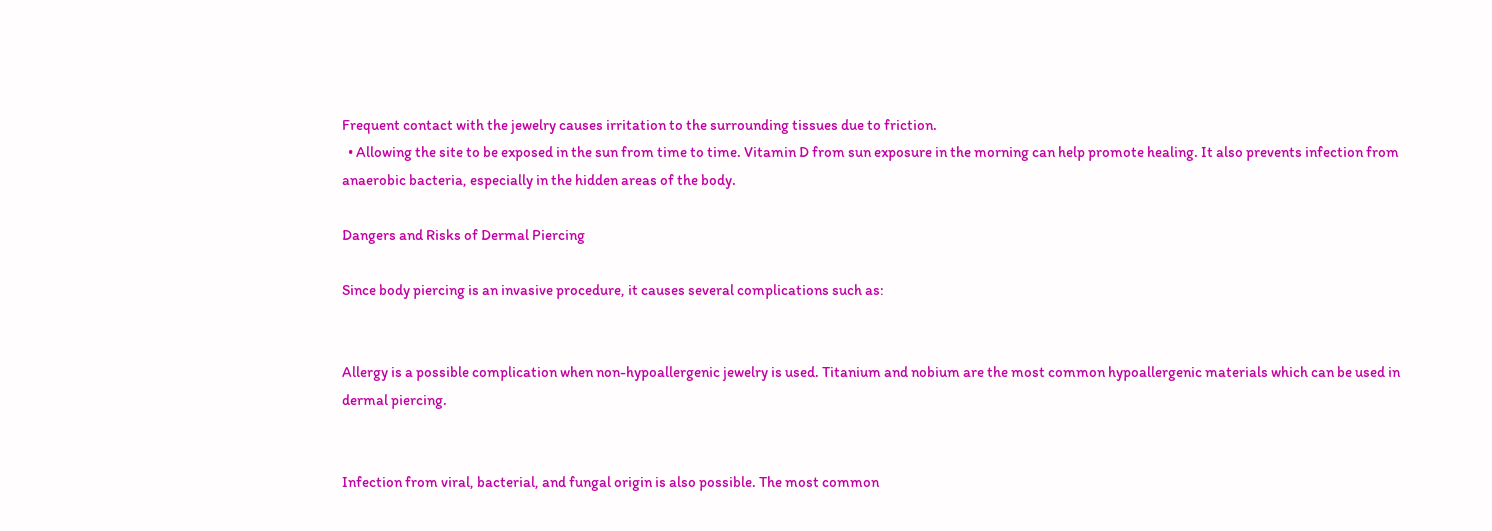Frequent contact with the jewelry causes irritation to the surrounding tissues due to friction.
  • Allowing the site to be exposed in the sun from time to time. Vitamin D from sun exposure in the morning can help promote healing. It also prevents infection from anaerobic bacteria, especially in the hidden areas of the body.

Dangers and Risks of Dermal Piercing

Since body piercing is an invasive procedure, it causes several complications such as:


Allergy is a possible complication when non-hypoallergenic jewelry is used. Titanium and nobium are the most common hypoallergenic materials which can be used in dermal piercing.


Infection from viral, bacterial, and fungal origin is also possible. The most common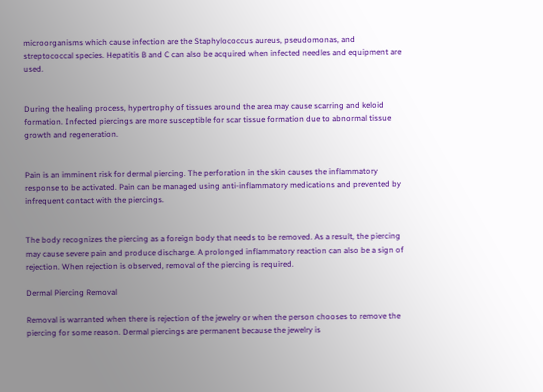microorganisms which cause infection are the Staphylococcus aureus, pseudomonas, and streptococcal species. Hepatitis B and C can also be acquired when infected needles and equipment are used.


During the healing process, hypertrophy of tissues around the area may cause scarring and keloid formation. Infected piercings are more susceptible for scar tissue formation due to abnormal tissue growth and regeneration.


Pain is an imminent risk for dermal piercing. The perforation in the skin causes the inflammatory response to be activated. Pain can be managed using anti-inflammatory medications and prevented by infrequent contact with the piercings.


The body recognizes the piercing as a foreign body that needs to be removed. As a result, the piercing may cause severe pain and produce discharge. A prolonged inflammatory reaction can also be a sign of rejection. When rejection is observed, removal of the piercing is required.

Dermal Piercing Removal

Removal is warranted when there is rejection of the jewelry or when the person chooses to remove the piercing for some reason. Dermal piercings are permanent because the jewelry is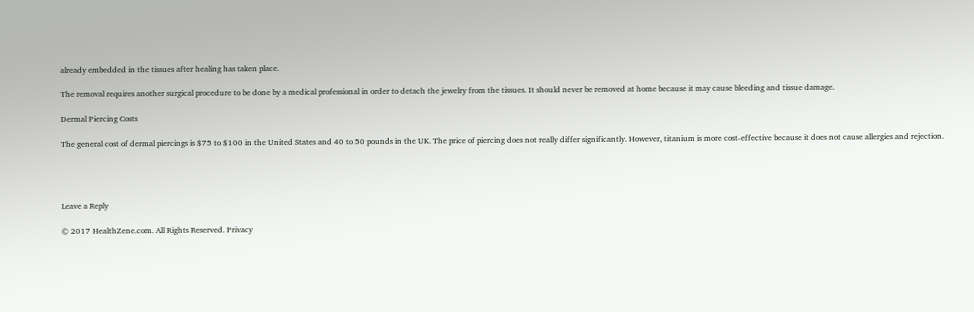already embedded in the tissues after healing has taken place.

The removal requires another surgical procedure to be done by a medical professional in order to detach the jewelry from the tissues. It should never be removed at home because it may cause bleeding and tissue damage.

Dermal Piercing Costs

The general cost of dermal piercings is $75 to $100 in the United States and 40 to 50 pounds in the UK. The price of piercing does not really differ significantly. However, titanium is more cost-effective because it does not cause allergies and rejection.




Leave a Reply

© 2017 HealthZene.com. All Rights Reserved. Privacy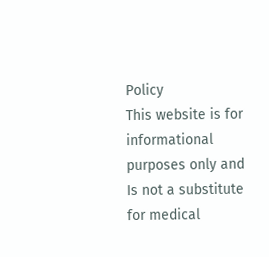Policy
This website is for informational purposes only and Is not a substitute for medical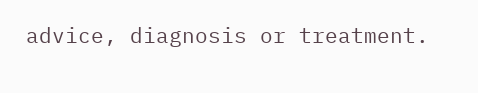advice, diagnosis or treatment.